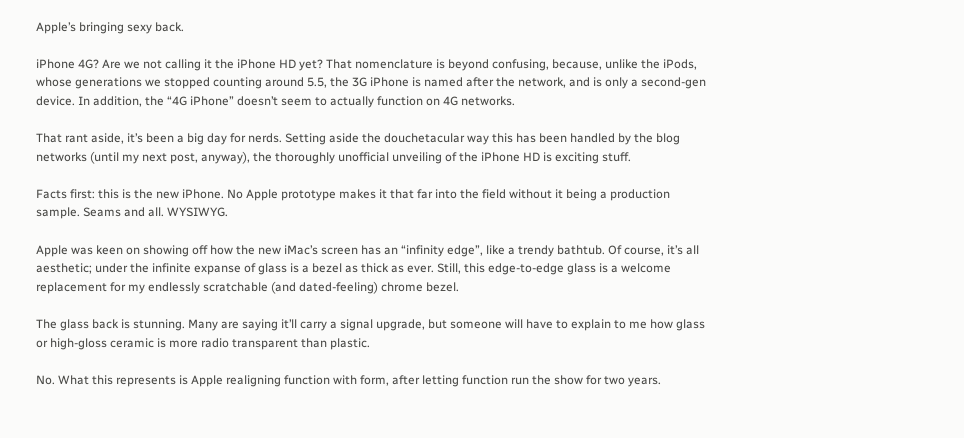Apple’s bringing sexy back.

iPhone 4G? Are we not calling it the iPhone HD yet? That nomenclature is beyond confusing, because, unlike the iPods, whose generations we stopped counting around 5.5, the 3G iPhone is named after the network, and is only a second-gen device. In addition, the “4G iPhone” doesn’t seem to actually function on 4G networks.

That rant aside, it’s been a big day for nerds. Setting aside the douchetacular way this has been handled by the blog networks (until my next post, anyway), the thoroughly unofficial unveiling of the iPhone HD is exciting stuff.

Facts first: this is the new iPhone. No Apple prototype makes it that far into the field without it being a production sample. Seams and all. WYSIWYG.

Apple was keen on showing off how the new iMac’s screen has an “infinity edge”, like a trendy bathtub. Of course, it’s all aesthetic; under the infinite expanse of glass is a bezel as thick as ever. Still, this edge-to-edge glass is a welcome replacement for my endlessly scratchable (and dated-feeling) chrome bezel.

The glass back is stunning. Many are saying it’ll carry a signal upgrade, but someone will have to explain to me how glass or high-gloss ceramic is more radio transparent than plastic.

No. What this represents is Apple realigning function with form, after letting function run the show for two years.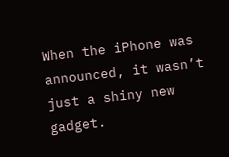When the iPhone was announced, it wasn’t just a shiny new gadget.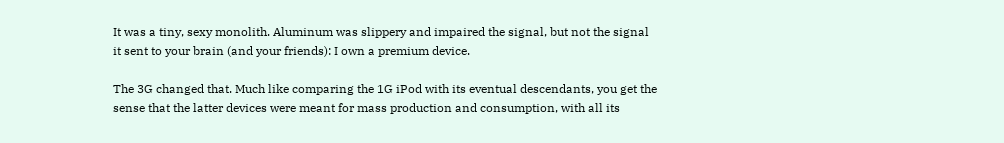It was a tiny, sexy monolith. Aluminum was slippery and impaired the signal, but not the signal it sent to your brain (and your friends): I own a premium device.

The 3G changed that. Much like comparing the 1G iPod with its eventual descendants, you get the sense that the latter devices were meant for mass production and consumption, with all its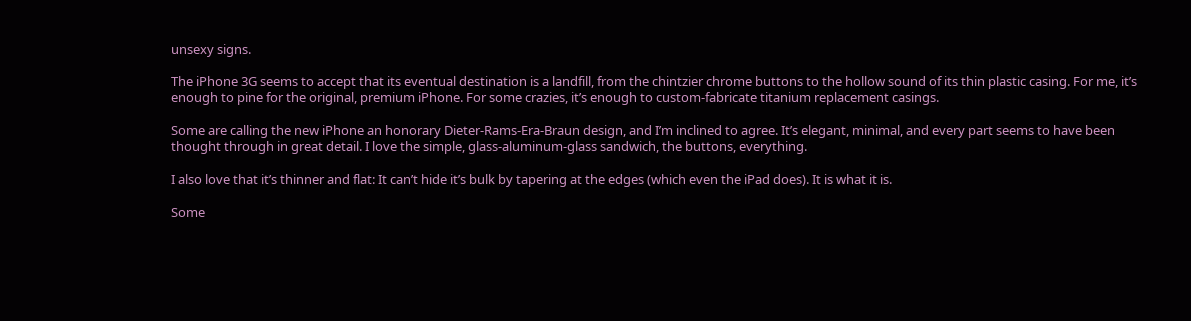unsexy signs.

The iPhone 3G seems to accept that its eventual destination is a landfill, from the chintzier chrome buttons to the hollow sound of its thin plastic casing. For me, it’s enough to pine for the original, premium iPhone. For some crazies, it’s enough to custom-fabricate titanium replacement casings.

Some are calling the new iPhone an honorary Dieter-Rams-Era-Braun design, and I’m inclined to agree. It’s elegant, minimal, and every part seems to have been thought through in great detail. I love the simple, glass-aluminum-glass sandwich, the buttons, everything.

I also love that it’s thinner and flat: It can’t hide it’s bulk by tapering at the edges (which even the iPad does). It is what it is.

Some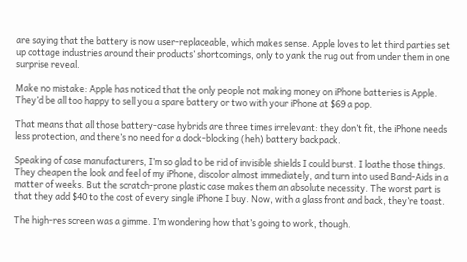are saying that the battery is now user-replaceable, which makes sense. Apple loves to let third parties set up cottage industries around their products’ shortcomings, only to yank the rug out from under them in one surprise reveal.

Make no mistake: Apple has noticed that the only people not making money on iPhone batteries is Apple. They’d be all too happy to sell you a spare battery or two with your iPhone at $69 a pop.

That means that all those battery-case hybrids are three times irrelevant: they don’t fit, the iPhone needs less protection, and there’s no need for a dock-blocking (heh) battery backpack.

Speaking of case manufacturers, I’m so glad to be rid of invisible shields I could burst. I loathe those things. They cheapen the look and feel of my iPhone, discolor almost immediately, and turn into used Band-Aids in a matter of weeks. But the scratch-prone plastic case makes them an absolute necessity. The worst part is that they add $40 to the cost of every single iPhone I buy. Now, with a glass front and back, they’re toast.

The high-res screen was a gimme. I’m wondering how that’s going to work, though.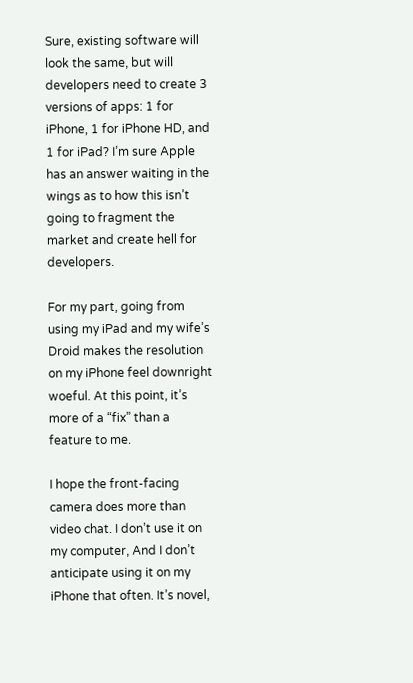Sure, existing software will look the same, but will developers need to create 3 versions of apps: 1 for iPhone, 1 for iPhone HD, and 1 for iPad? I’m sure Apple has an answer waiting in the wings as to how this isn’t going to fragment the market and create hell for developers.

For my part, going from using my iPad and my wife’s Droid makes the resolution on my iPhone feel downright woeful. At this point, it’s more of a “fix” than a feature to me.

I hope the front-facing camera does more than video chat. I don’t use it on my computer, And I don’t anticipate using it on my iPhone that often. It’s novel,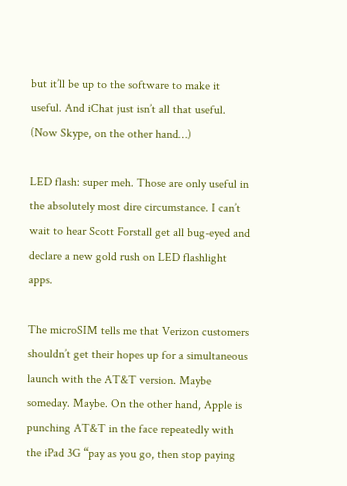but it’ll be up to the software to make it useful. And iChat just isn’t all that useful. (Now Skype, on the other hand…)

LED flash: super meh. Those are only useful in the absolutely most dire circumstance. I can’t wait to hear Scott Forstall get all bug-eyed and declare a new gold rush on LED flashlight apps.

The microSIM tells me that Verizon customers shouldn’t get their hopes up for a simultaneous launch with the AT&T version. Maybe someday. Maybe. On the other hand, Apple is punching AT&T in the face repeatedly with the iPad 3G “pay as you go, then stop paying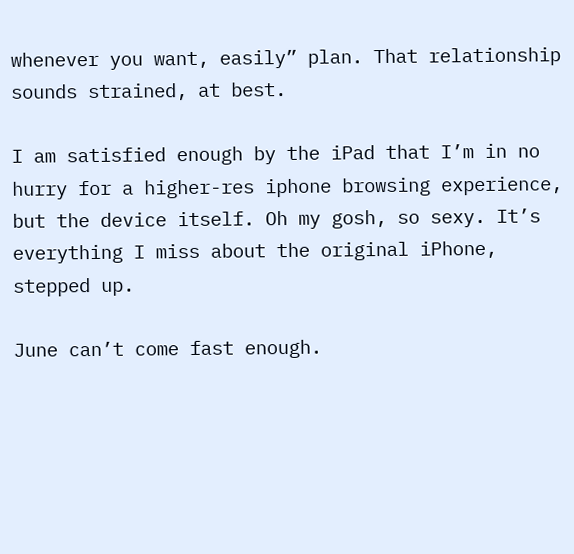whenever you want, easily” plan. That relationship sounds strained, at best.

I am satisfied enough by the iPad that I’m in no hurry for a higher-res iphone browsing experience, but the device itself. Oh my gosh, so sexy. It’s everything I miss about the original iPhone, stepped up.

June can’t come fast enough.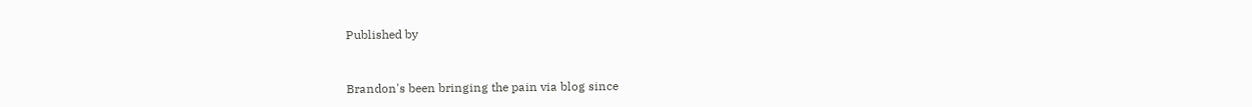Published by


Brandon's been bringing the pain via blog since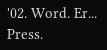'02. Word. Er... Press.